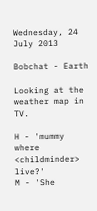Wednesday, 24 July 2013

Bobchat - Earth

Looking at the weather map in TV.

H - 'mummy where <childminder> live?'
M - 'She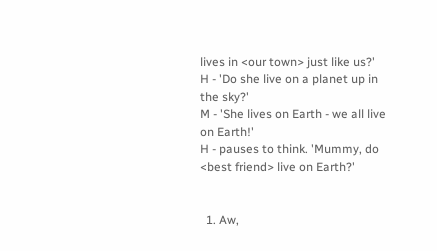lives in <our town> just like us?'
H - 'Do she live on a planet up in the sky?'
M - 'She lives on Earth - we all live on Earth!'
H - pauses to think. 'Mummy, do <best friend> live on Earth?'


  1. Aw,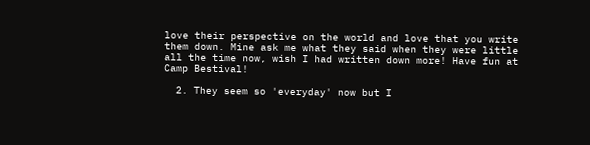love their perspective on the world and love that you write them down. Mine ask me what they said when they were little all the time now, wish I had written down more! Have fun at Camp Bestival!

  2. They seem so 'everyday' now but I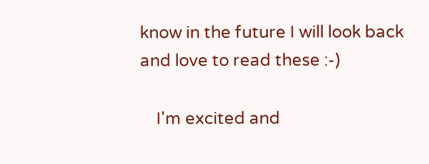know in the future I will look back and love to read these :-)

    I'm excited and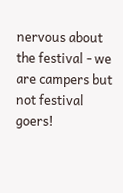nervous about the festival - we are campers but not festival goers!